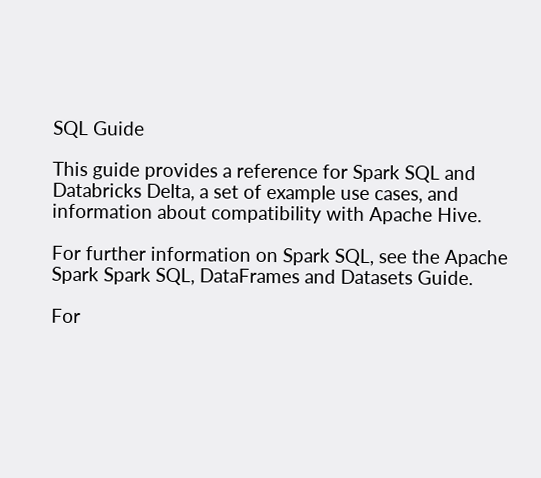SQL Guide

This guide provides a reference for Spark SQL and Databricks Delta, a set of example use cases, and information about compatibility with Apache Hive.

For further information on Spark SQL, see the Apache Spark Spark SQL, DataFrames and Datasets Guide.

For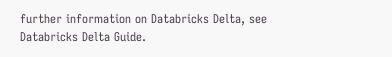further information on Databricks Delta, see Databricks Delta Guide.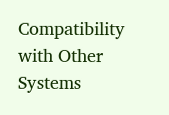Compatibility with Other Systems